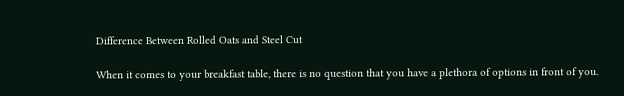Difference Between Rolled Oats and Steel Cut

When it comes to your breakfast table, there is no question that you have a plethora of options in front of you.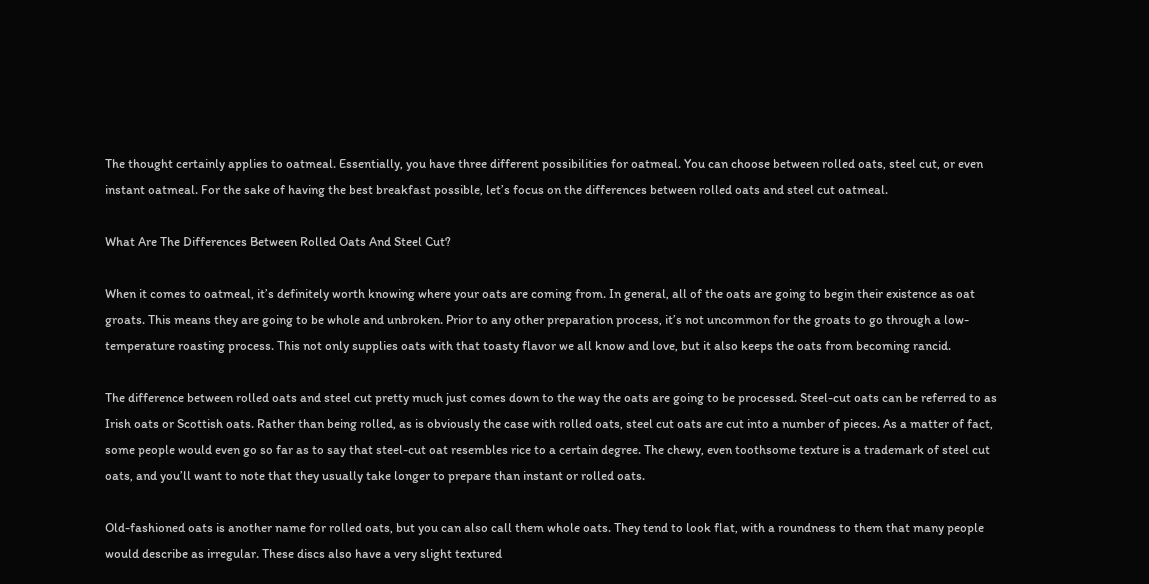The thought certainly applies to oatmeal. Essentially, you have three different possibilities for oatmeal. You can choose between rolled oats, steel cut, or even instant oatmeal. For the sake of having the best breakfast possible, let’s focus on the differences between rolled oats and steel cut oatmeal.

What Are The Differences Between Rolled Oats And Steel Cut?

When it comes to oatmeal, it’s definitely worth knowing where your oats are coming from. In general, all of the oats are going to begin their existence as oat groats. This means they are going to be whole and unbroken. Prior to any other preparation process, it’s not uncommon for the groats to go through a low-temperature roasting process. This not only supplies oats with that toasty flavor we all know and love, but it also keeps the oats from becoming rancid.

The difference between rolled oats and steel cut pretty much just comes down to the way the oats are going to be processed. Steel-cut oats can be referred to as Irish oats or Scottish oats. Rather than being rolled, as is obviously the case with rolled oats, steel cut oats are cut into a number of pieces. As a matter of fact, some people would even go so far as to say that steel-cut oat resembles rice to a certain degree. The chewy, even toothsome texture is a trademark of steel cut oats, and you’ll want to note that they usually take longer to prepare than instant or rolled oats.

Old-fashioned oats is another name for rolled oats, but you can also call them whole oats. They tend to look flat, with a roundness to them that many people would describe as irregular. These discs also have a very slight textured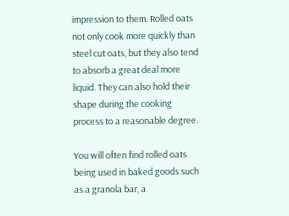impression to them. Rolled oats not only cook more quickly than steel cut oats, but they also tend to absorb a great deal more liquid. They can also hold their shape during the cooking process to a reasonable degree.

You will often find rolled oats being used in baked goods such as a granola bar, a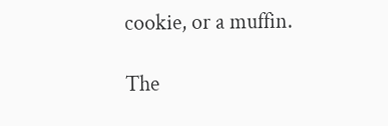cookie, or a muffin.

The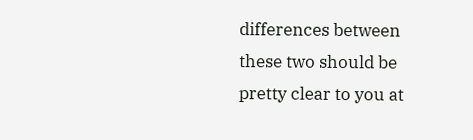differences between these two should be pretty clear to you at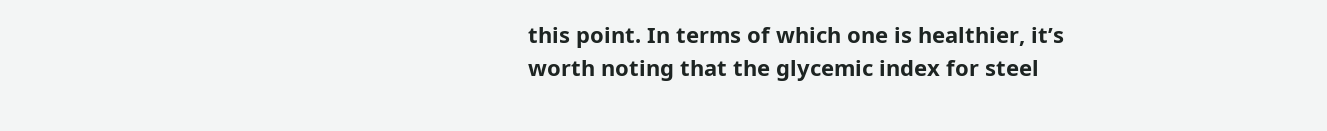this point. In terms of which one is healthier, it’s worth noting that the glycemic index for steel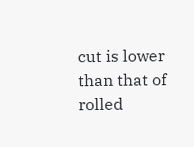cut is lower than that of rolled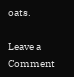oats.

Leave a Comment